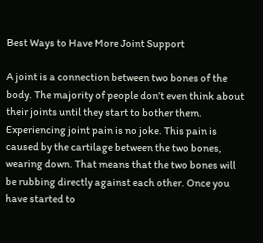Best Ways to Have More Joint Support

A joint is a connection between two bones of the body. The majority of people don’t even think about their joints until they start to bother them. Experiencing joint pain is no joke. This pain is caused by the cartilage between the two bones, wearing down. That means that the two bones will be rubbing directly against each other. Once you have started to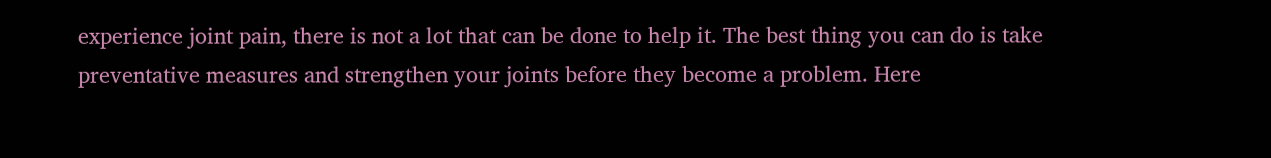experience joint pain, there is not a lot that can be done to help it. The best thing you can do is take preventative measures and strengthen your joints before they become a problem. Here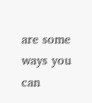are some ways you can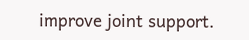improve joint support.